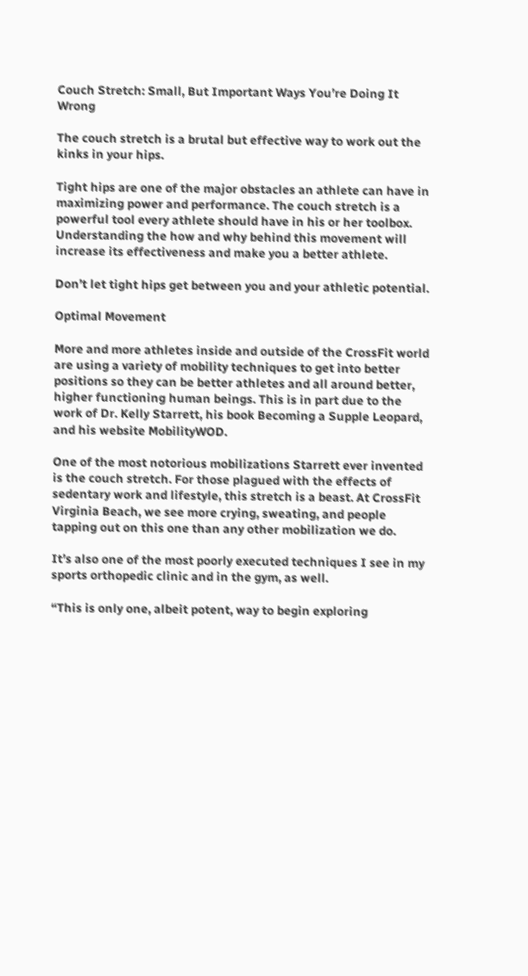Couch Stretch: Small, But Important Ways You’re Doing It Wrong

The couch stretch is a brutal but effective way to work out the kinks in your hips.

Tight hips are one of the major obstacles an athlete can have in maximizing power and performance. The couch stretch is a powerful tool every athlete should have in his or her toolbox. Understanding the how and why behind this movement will increase its effectiveness and make you a better athlete.

Don’t let tight hips get between you and your athletic potential.

Optimal Movement

More and more athletes inside and outside of the CrossFit world are using a variety of mobility techniques to get into better positions so they can be better athletes and all around better, higher functioning human beings. This is in part due to the work of Dr. Kelly Starrett, his book Becoming a Supple Leopard, and his website MobilityWOD.

One of the most notorious mobilizations Starrett ever invented is the couch stretch. For those plagued with the effects of sedentary work and lifestyle, this stretch is a beast. At CrossFit Virginia Beach, we see more crying, sweating, and people tapping out on this one than any other mobilization we do.

It’s also one of the most poorly executed techniques I see in my sports orthopedic clinic and in the gym, as well.

“This is only one, albeit potent, way to begin exploring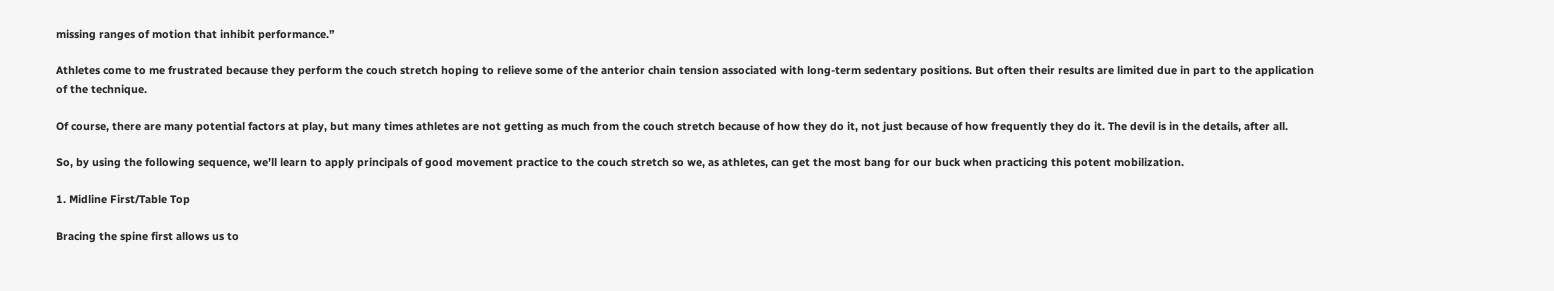missing ranges of motion that inhibit performance.”

Athletes come to me frustrated because they perform the couch stretch hoping to relieve some of the anterior chain tension associated with long-term sedentary positions. But often their results are limited due in part to the application of the technique.

Of course, there are many potential factors at play, but many times athletes are not getting as much from the couch stretch because of how they do it, not just because of how frequently they do it. The devil is in the details, after all.

So, by using the following sequence, we’ll learn to apply principals of good movement practice to the couch stretch so we, as athletes, can get the most bang for our buck when practicing this potent mobilization.

1. Midline First/Table Top

Bracing the spine first allows us to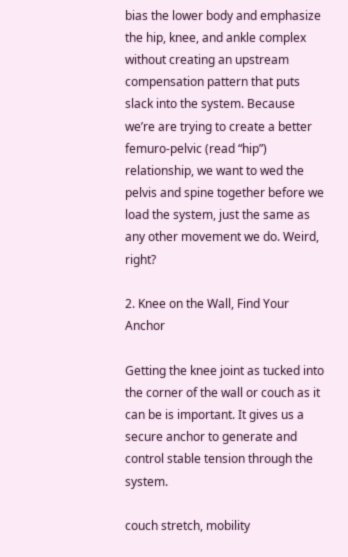bias the lower body and emphasize the hip, knee, and ankle complex without creating an upstream compensation pattern that puts slack into the system. Because we’re are trying to create a better femuro-pelvic (read “hip”) relationship, we want to wed the pelvis and spine together before we load the system, just the same as any other movement we do. Weird, right?

2. Knee on the Wall, Find Your Anchor

Getting the knee joint as tucked into the corner of the wall or couch as it can be is important. It gives us a secure anchor to generate and control stable tension through the system.

couch stretch, mobility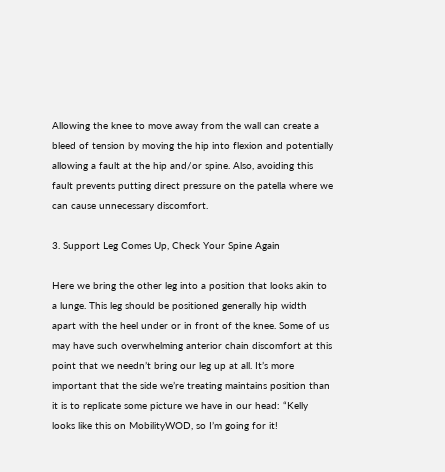Allowing the knee to move away from the wall can create a bleed of tension by moving the hip into flexion and potentially allowing a fault at the hip and/or spine. Also, avoiding this fault prevents putting direct pressure on the patella where we can cause unnecessary discomfort.

3. Support Leg Comes Up, Check Your Spine Again

Here we bring the other leg into a position that looks akin to a lunge. This leg should be positioned generally hip width apart with the heel under or in front of the knee. Some of us may have such overwhelming anterior chain discomfort at this point that we needn’t bring our leg up at all. It’s more important that the side we’re treating maintains position than it is to replicate some picture we have in our head: “Kelly looks like this on MobilityWOD, so I’m going for it!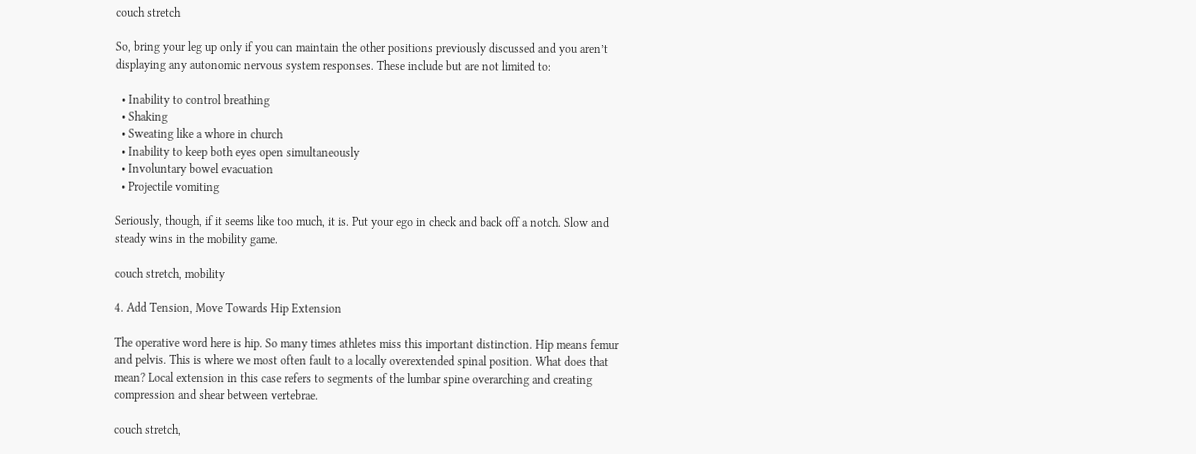couch stretch

So, bring your leg up only if you can maintain the other positions previously discussed and you aren’t displaying any autonomic nervous system responses. These include but are not limited to:

  • Inability to control breathing
  • Shaking
  • Sweating like a whore in church
  • Inability to keep both eyes open simultaneously
  • Involuntary bowel evacuation
  • Projectile vomiting

Seriously, though, if it seems like too much, it is. Put your ego in check and back off a notch. Slow and steady wins in the mobility game.

couch stretch, mobility

4. Add Tension, Move Towards Hip Extension

The operative word here is hip. So many times athletes miss this important distinction. Hip means femur and pelvis. This is where we most often fault to a locally overextended spinal position. What does that mean? Local extension in this case refers to segments of the lumbar spine overarching and creating compression and shear between vertebrae.

couch stretch,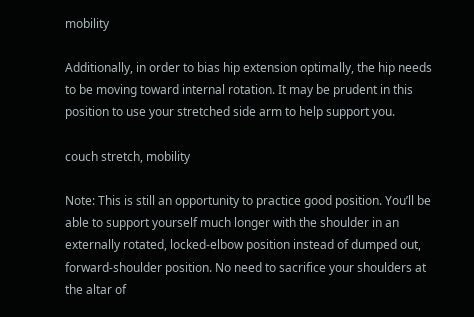mobility

Additionally, in order to bias hip extension optimally, the hip needs to be moving toward internal rotation. It may be prudent in this position to use your stretched side arm to help support you.

couch stretch, mobility

Note: This is still an opportunity to practice good position. You’ll be able to support yourself much longer with the shoulder in an externally rotated, locked-elbow position instead of dumped out, forward-shoulder position. No need to sacrifice your shoulders at the altar of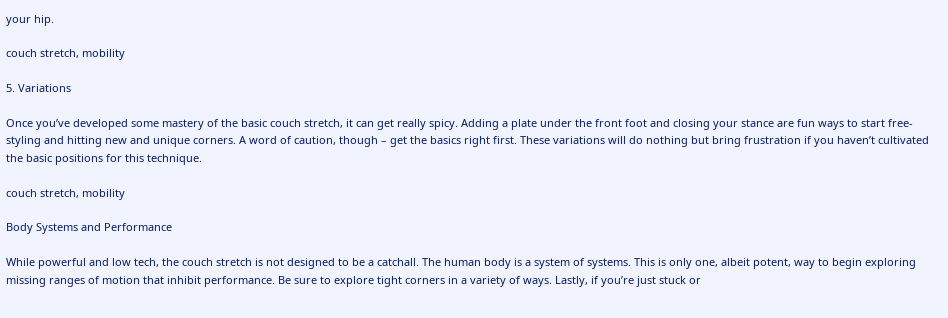your hip.

couch stretch, mobility

5. Variations

Once you’ve developed some mastery of the basic couch stretch, it can get really spicy. Adding a plate under the front foot and closing your stance are fun ways to start free-styling and hitting new and unique corners. A word of caution, though – get the basics right first. These variations will do nothing but bring frustration if you haven’t cultivated the basic positions for this technique.

couch stretch, mobility

Body Systems and Performance

While powerful and low tech, the couch stretch is not designed to be a catchall. The human body is a system of systems. This is only one, albeit potent, way to begin exploring missing ranges of motion that inhibit performance. Be sure to explore tight corners in a variety of ways. Lastly, if you’re just stuck or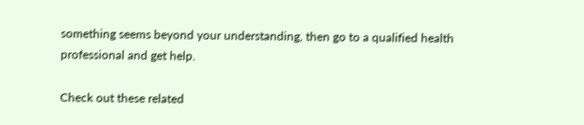something seems beyond your understanding, then go to a qualified health professional and get help.

Check out these related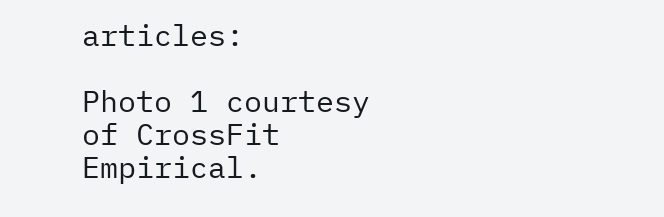articles:

Photo 1 courtesy of CrossFit Empirical.